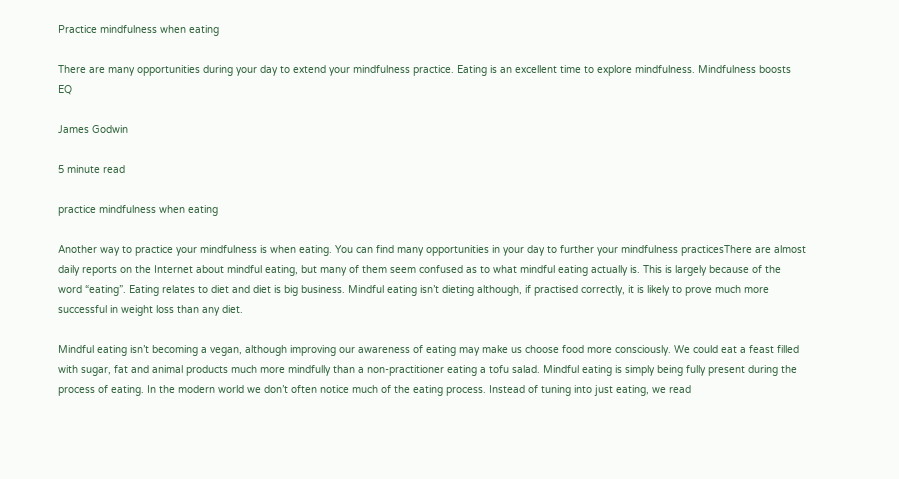Practice mindfulness when eating

There are many opportunities during your day to extend your mindfulness practice. Eating is an excellent time to explore mindfulness. Mindfulness boosts EQ

James Godwin

5 minute read

practice mindfulness when eating

Another way to practice your mindfulness is when eating. You can find many opportunities in your day to further your mindfulness practicesThere are almost daily reports on the Internet about mindful eating, but many of them seem confused as to what mindful eating actually is. This is largely because of the word “eating”. Eating relates to diet and diet is big business. Mindful eating isn’t dieting although, if practised correctly, it is likely to prove much more successful in weight loss than any diet.

Mindful eating isn’t becoming a vegan, although improving our awareness of eating may make us choose food more consciously. We could eat a feast filled with sugar, fat and animal products much more mindfully than a non-practitioner eating a tofu salad. Mindful eating is simply being fully present during the process of eating. In the modern world we don’t often notice much of the eating process. Instead of tuning into just eating, we read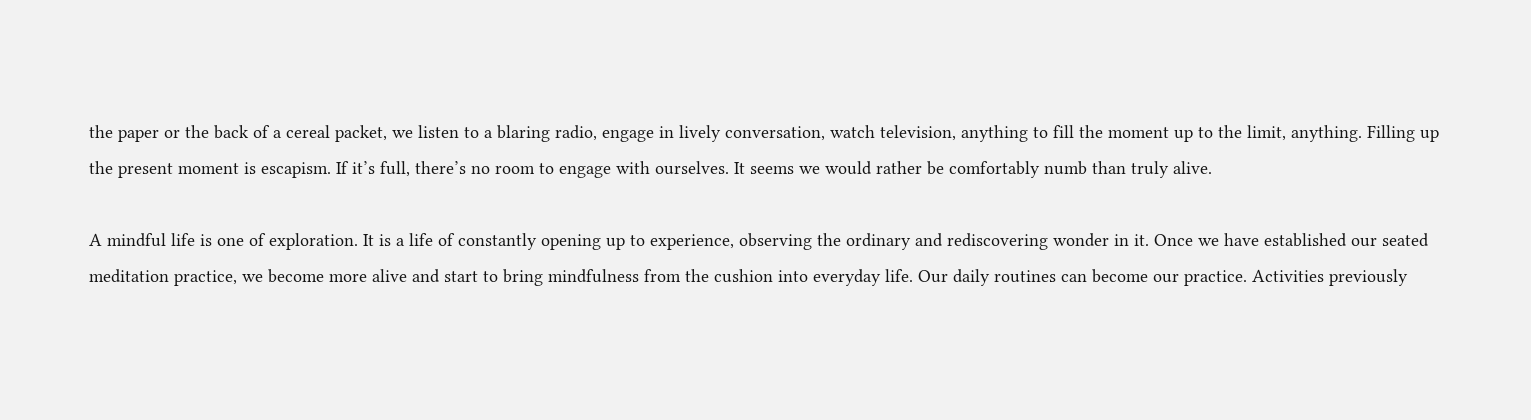the paper or the back of a cereal packet, we listen to a blaring radio, engage in lively conversation, watch television, anything to fill the moment up to the limit, anything. Filling up the present moment is escapism. If it’s full, there’s no room to engage with ourselves. It seems we would rather be comfortably numb than truly alive.

A mindful life is one of exploration. It is a life of constantly opening up to experience, observing the ordinary and rediscovering wonder in it. Once we have established our seated meditation practice, we become more alive and start to bring mindfulness from the cushion into everyday life. Our daily routines can become our practice. Activities previously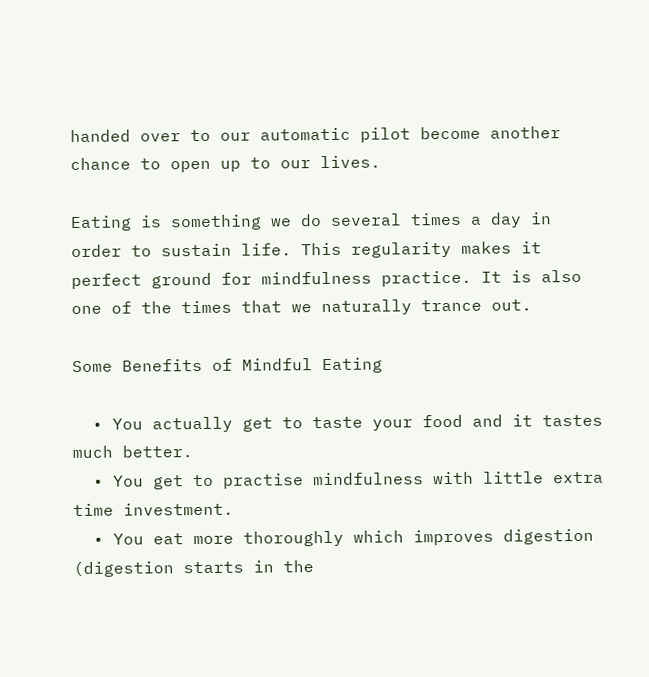handed over to our automatic pilot become another chance to open up to our lives.

Eating is something we do several times a day in order to sustain life. This regularity makes it perfect ground for mindfulness practice. It is also one of the times that we naturally trance out.

Some Benefits of Mindful Eating

  • You actually get to taste your food and it tastes much better.
  • You get to practise mindfulness with little extra time investment.
  • You eat more thoroughly which improves digestion (digestion starts in the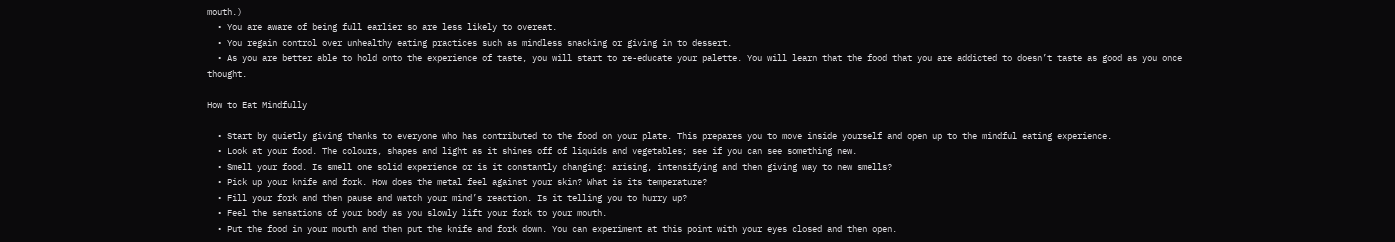mouth.)
  • You are aware of being full earlier so are less likely to overeat.
  • You regain control over unhealthy eating practices such as mindless snacking or giving in to dessert.
  • As you are better able to hold onto the experience of taste, you will start to re-educate your palette. You will learn that the food that you are addicted to doesn’t taste as good as you once thought.

How to Eat Mindfully

  • Start by quietly giving thanks to everyone who has contributed to the food on your plate. This prepares you to move inside yourself and open up to the mindful eating experience.
  • Look at your food. The colours, shapes and light as it shines off of liquids and vegetables; see if you can see something new.
  • Smell your food. Is smell one solid experience or is it constantly changing: arising, intensifying and then giving way to new smells?
  • Pick up your knife and fork. How does the metal feel against your skin? What is its temperature?
  • Fill your fork and then pause and watch your mind’s reaction. Is it telling you to hurry up?
  • Feel the sensations of your body as you slowly lift your fork to your mouth.
  • Put the food in your mouth and then put the knife and fork down. You can experiment at this point with your eyes closed and then open.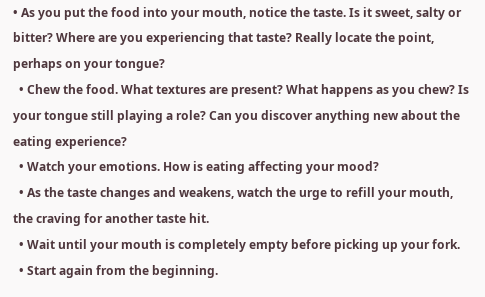• As you put the food into your mouth, notice the taste. Is it sweet, salty or bitter? Where are you experiencing that taste? Really locate the point, perhaps on your tongue?
  • Chew the food. What textures are present? What happens as you chew? Is your tongue still playing a role? Can you discover anything new about the eating experience?
  • Watch your emotions. How is eating affecting your mood?
  • As the taste changes and weakens, watch the urge to refill your mouth, the craving for another taste hit.
  • Wait until your mouth is completely empty before picking up your fork.
  • Start again from the beginning.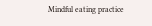Mindful eating practice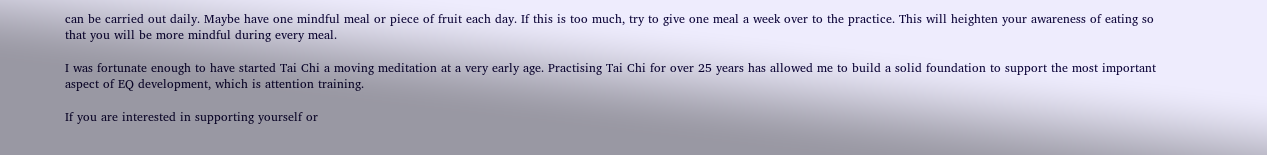can be carried out daily. Maybe have one mindful meal or piece of fruit each day. If this is too much, try to give one meal a week over to the practice. This will heighten your awareness of eating so that you will be more mindful during every meal.

I was fortunate enough to have started Tai Chi a moving meditation at a very early age. Practising Tai Chi for over 25 years has allowed me to build a solid foundation to support the most important aspect of EQ development, which is attention training.

If you are interested in supporting yourself or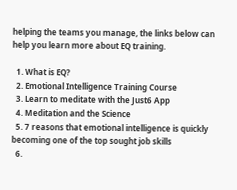helping the teams you manage, the links below can help you learn more about EQ training.

  1. What is EQ?
  2. Emotional Intelligence Training Course
  3. Learn to meditate with the Just6 App
  4. Meditation and the Science
  5. 7 reasons that emotional intelligence is quickly becoming one of the top sought job skills
  6.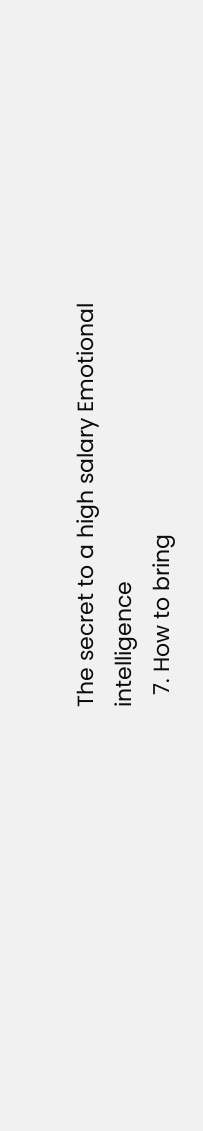The secret to a high salary Emotional intelligence
  7. How to bring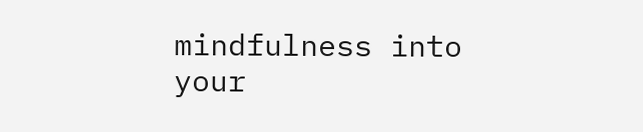mindfulness into your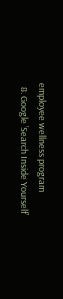employee wellness program
  8. Google ’Search Inside Yourself’